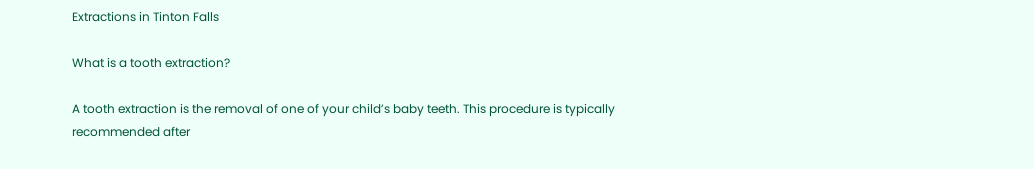Extractions in Tinton Falls

What is a tooth extraction?

A tooth extraction is the removal of one of your child’s baby teeth. This procedure is typically recommended after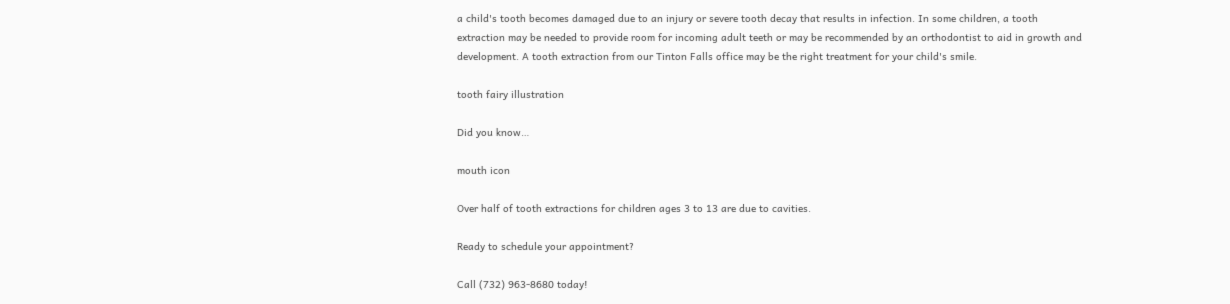a child's tooth becomes damaged due to an injury or severe tooth decay that results in infection. In some children, a tooth extraction may be needed to provide room for incoming adult teeth or may be recommended by an orthodontist to aid in growth and development. A tooth extraction from our Tinton Falls office may be the right treatment for your child's smile.

tooth fairy illustration

Did you know…

mouth icon

Over half of tooth extractions for children ages 3 to 13 are due to cavities.

Ready to schedule your appointment?

Call (732) 963-8680 today!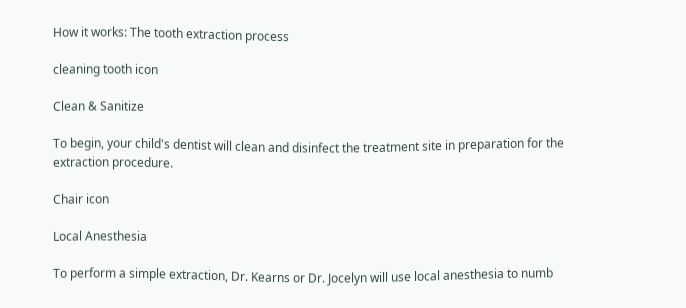How it works: The tooth extraction process

cleaning tooth icon

Clean & Sanitize

To begin, your child's dentist will clean and disinfect the treatment site in preparation for the extraction procedure.

Chair icon

Local Anesthesia

To perform a simple extraction, Dr. Kearns or Dr. Jocelyn will use local anesthesia to numb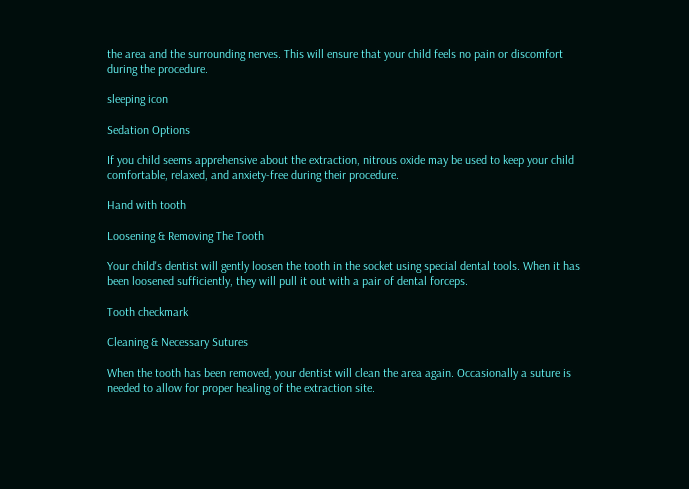the area and the surrounding nerves. This will ensure that your child feels no pain or discomfort during the procedure.

sleeping icon

Sedation Options

If you child seems apprehensive about the extraction, nitrous oxide may be used to keep your child comfortable, relaxed, and anxiety-free during their procedure.

Hand with tooth

Loosening & Removing The Tooth

Your child's dentist will gently loosen the tooth in the socket using special dental tools. When it has been loosened sufficiently, they will pull it out with a pair of dental forceps.

Tooth checkmark

Cleaning & Necessary Sutures

When the tooth has been removed, your dentist will clean the area again. Occasionally a suture is needed to allow for proper healing of the extraction site.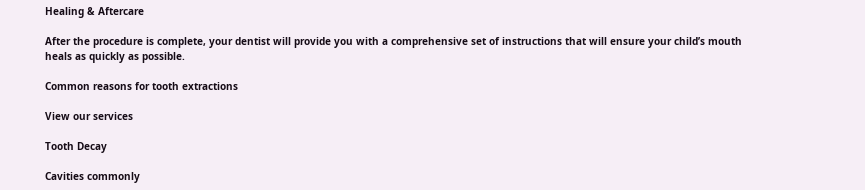Healing & Aftercare

After the procedure is complete, your dentist will provide you with a comprehensive set of instructions that will ensure your child’s mouth heals as quickly as possible.

Common reasons for tooth extractions

View our services

Tooth Decay

Cavities commonly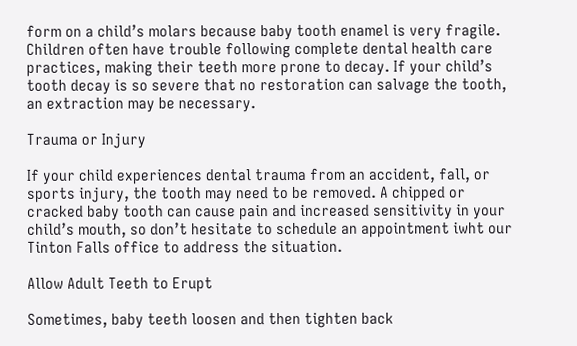form on a child’s molars because baby tooth enamel is very fragile. Children often have trouble following complete dental health care practices, making their teeth more prone to decay. If your child’s tooth decay is so severe that no restoration can salvage the tooth, an extraction may be necessary.

Trauma or Injury

If your child experiences dental trauma from an accident, fall, or sports injury, the tooth may need to be removed. A chipped or cracked baby tooth can cause pain and increased sensitivity in your child’s mouth, so don’t hesitate to schedule an appointment iwht our Tinton Falls office to address the situation.

Allow Adult Teeth to Erupt

Sometimes, baby teeth loosen and then tighten back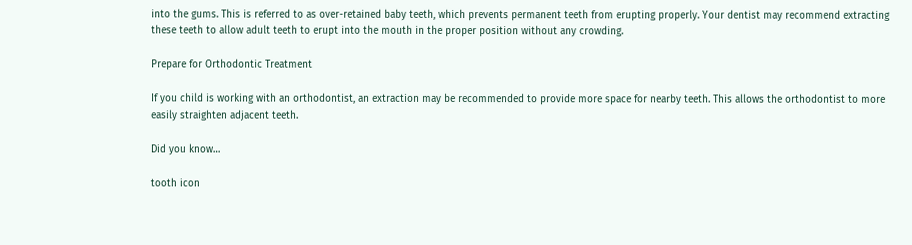into the gums. This is referred to as over-retained baby teeth, which prevents permanent teeth from erupting properly. Your dentist may recommend extracting these teeth to allow adult teeth to erupt into the mouth in the proper position without any crowding.

Prepare for Orthodontic Treatment

If you child is working with an orthodontist, an extraction may be recommended to provide more space for nearby teeth. This allows the orthodontist to more easily straighten adjacent teeth.

Did you know…

tooth icon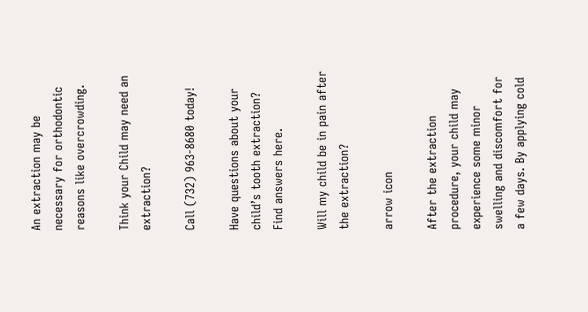An extraction may be necessary for orthodontic reasons like overcrowding.

Think your Child may need an extraction?

Call (732) 963-8680 today!

Have questions about your child’s tooth extraction? Find answers here.

Will my child be in pain after the extraction?

arrow icon

After the extraction procedure, your child may experience some minor swelling and discomfort for a few days. By applying cold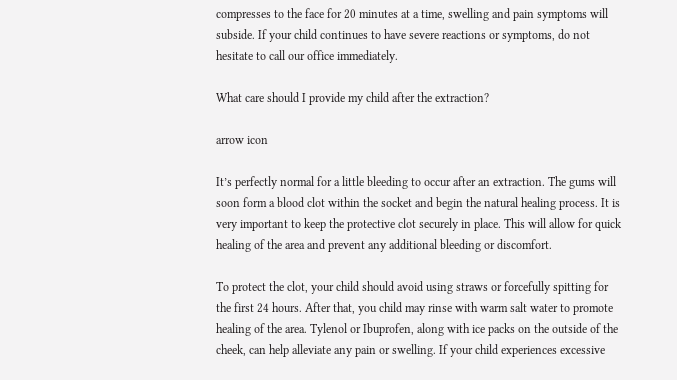compresses to the face for 20 minutes at a time, swelling and pain symptoms will subside. If your child continues to have severe reactions or symptoms, do not hesitate to call our office immediately.

What care should I provide my child after the extraction?

arrow icon

It’s perfectly normal for a little bleeding to occur after an extraction. The gums will soon form a blood clot within the socket and begin the natural healing process. It is very important to keep the protective clot securely in place. This will allow for quick healing of the area and prevent any additional bleeding or discomfort.

To protect the clot, your child should avoid using straws or forcefully spitting for the first 24 hours. After that, you child may rinse with warm salt water to promote healing of the area. Tylenol or Ibuprofen, along with ice packs on the outside of the cheek, can help alleviate any pain or swelling. If your child experiences excessive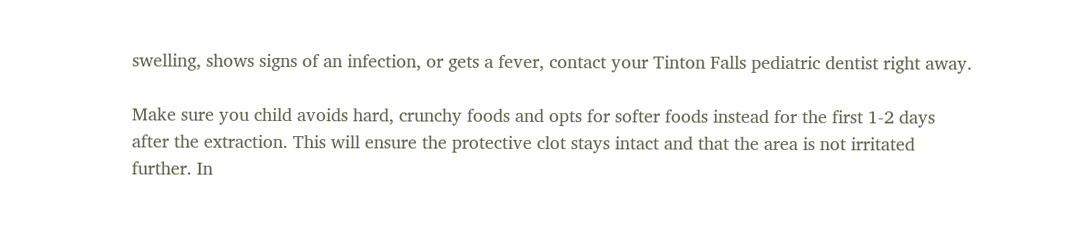swelling, shows signs of an infection, or gets a fever, contact your Tinton Falls pediatric dentist right away.

Make sure you child avoids hard, crunchy foods and opts for softer foods instead for the first 1-2 days after the extraction. This will ensure the protective clot stays intact and that the area is not irritated further. In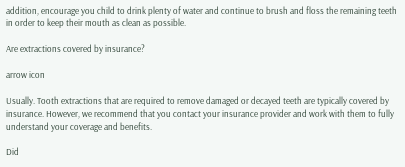addition, encourage you child to drink plenty of water and continue to brush and floss the remaining teeth in order to keep their mouth as clean as possible.

Are extractions covered by insurance?

arrow icon

Usually. Tooth extractions that are required to remove damaged or decayed teeth are typically covered by insurance. However, we recommend that you contact your insurance provider and work with them to fully understand your coverage and benefits.

Did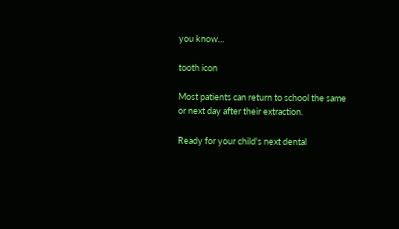you know…

tooth icon

Most patients can return to school the same or next day after their extraction.

Ready for your child's next dental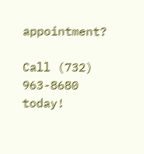appointment?

Call (732) 963-8680 today!